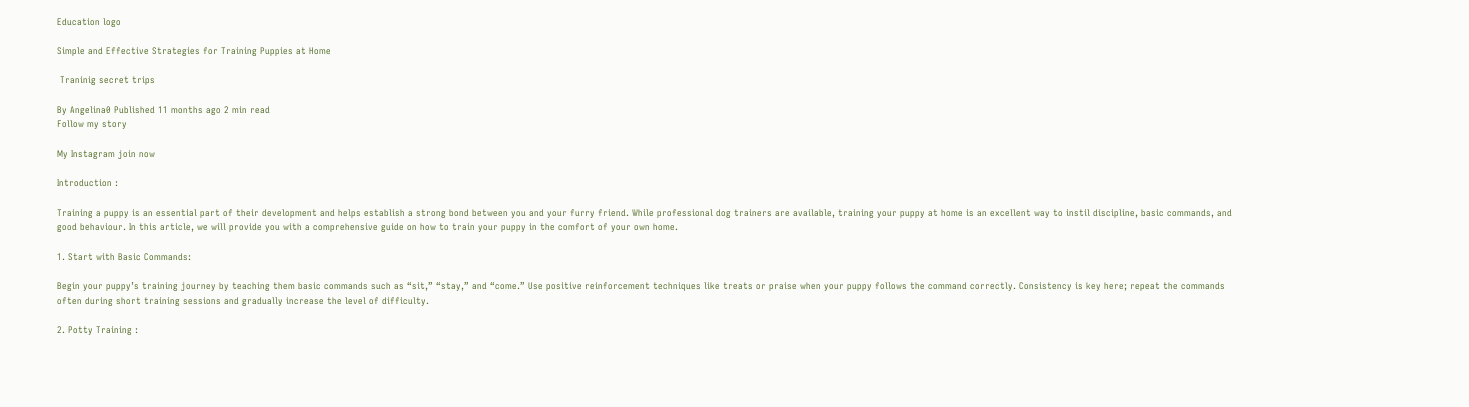Education logo

Simple and Effective Strategies for Training Puppies at Home

 Traninig secret trips

By Angelina0 Published 11 months ago 2 min read
Follow my story

My Instagram join now

Introduction :

Training a puppy is an essential part of their development and helps establish a strong bond between you and your furry friend. While professional dog trainers are available, training your puppy at home is an excellent way to instil discipline, basic commands, and good behaviour. In this article, we will provide you with a comprehensive guide on how to train your puppy in the comfort of your own home.

1. Start with Basic Commands:

Begin your puppy’s training journey by teaching them basic commands such as “sit,” “stay,” and “come.” Use positive reinforcement techniques like treats or praise when your puppy follows the command correctly. Consistency is key here; repeat the commands often during short training sessions and gradually increase the level of difficulty.

2. Potty Training :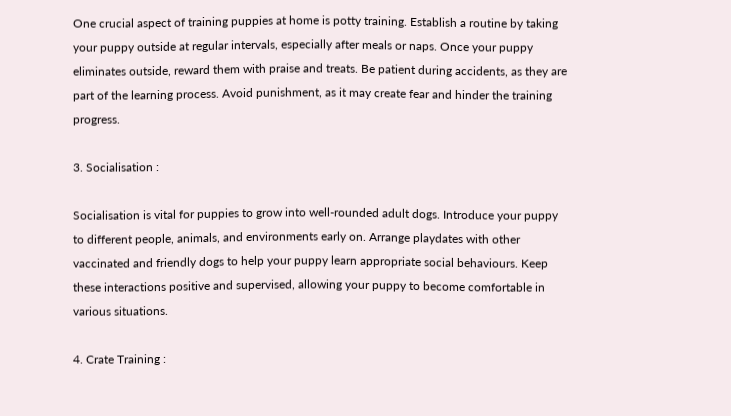One crucial aspect of training puppies at home is potty training. Establish a routine by taking your puppy outside at regular intervals, especially after meals or naps. Once your puppy eliminates outside, reward them with praise and treats. Be patient during accidents, as they are part of the learning process. Avoid punishment, as it may create fear and hinder the training progress.

3. Socialisation :

Socialisation is vital for puppies to grow into well-rounded adult dogs. Introduce your puppy to different people, animals, and environments early on. Arrange playdates with other vaccinated and friendly dogs to help your puppy learn appropriate social behaviours. Keep these interactions positive and supervised, allowing your puppy to become comfortable in various situations.

4. Crate Training :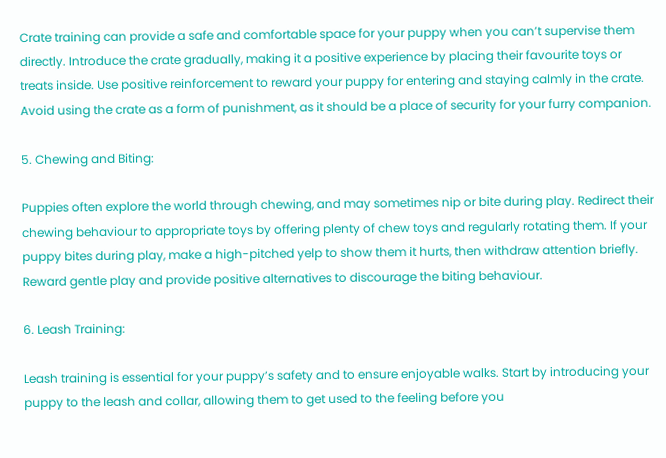Crate training can provide a safe and comfortable space for your puppy when you can’t supervise them directly. Introduce the crate gradually, making it a positive experience by placing their favourite toys or treats inside. Use positive reinforcement to reward your puppy for entering and staying calmly in the crate. Avoid using the crate as a form of punishment, as it should be a place of security for your furry companion.

5. Chewing and Biting:

Puppies often explore the world through chewing, and may sometimes nip or bite during play. Redirect their chewing behaviour to appropriate toys by offering plenty of chew toys and regularly rotating them. If your puppy bites during play, make a high-pitched yelp to show them it hurts, then withdraw attention briefly. Reward gentle play and provide positive alternatives to discourage the biting behaviour.

6. Leash Training:

Leash training is essential for your puppy’s safety and to ensure enjoyable walks. Start by introducing your puppy to the leash and collar, allowing them to get used to the feeling before you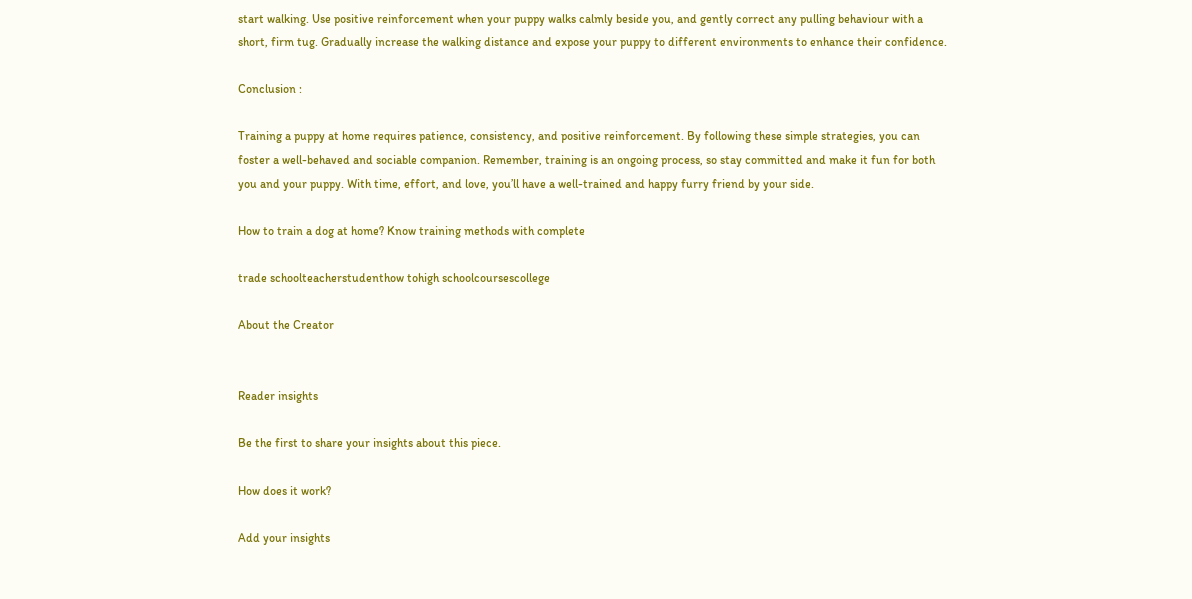start walking. Use positive reinforcement when your puppy walks calmly beside you, and gently correct any pulling behaviour with a short, firm tug. Gradually increase the walking distance and expose your puppy to different environments to enhance their confidence.

Conclusion :

Training a puppy at home requires patience, consistency, and positive reinforcement. By following these simple strategies, you can foster a well-behaved and sociable companion. Remember, training is an ongoing process, so stay committed and make it fun for both you and your puppy. With time, effort, and love, you’ll have a well-trained and happy furry friend by your side.

How to train a dog at home? Know training methods with complete

trade schoolteacherstudenthow tohigh schoolcoursescollege

About the Creator


Reader insights

Be the first to share your insights about this piece.

How does it work?

Add your insights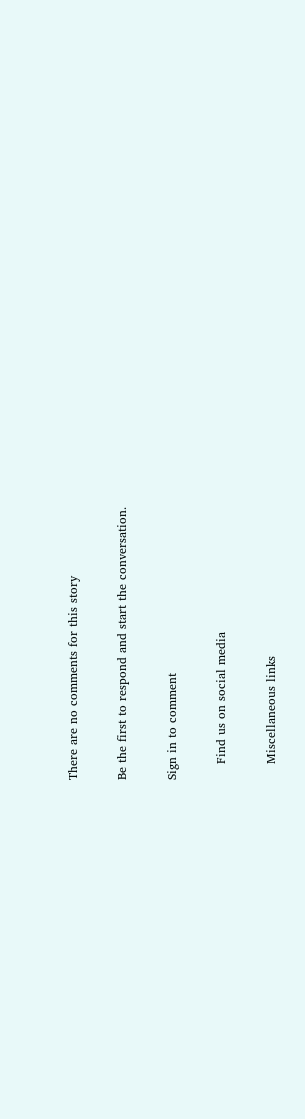There are no comments for this story

Be the first to respond and start the conversation.

Sign in to comment

    Find us on social media

    Miscellaneous links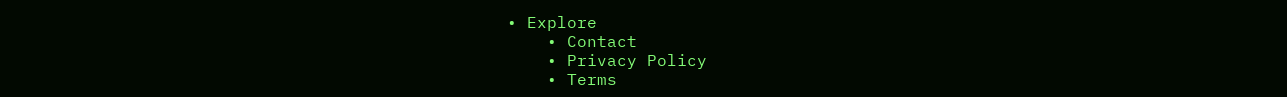• Explore
    • Contact
    • Privacy Policy
    • Terms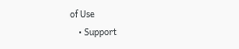of Use
    • Support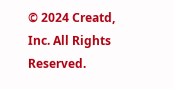© 2024 Creatd, Inc. All Rights Reserved.